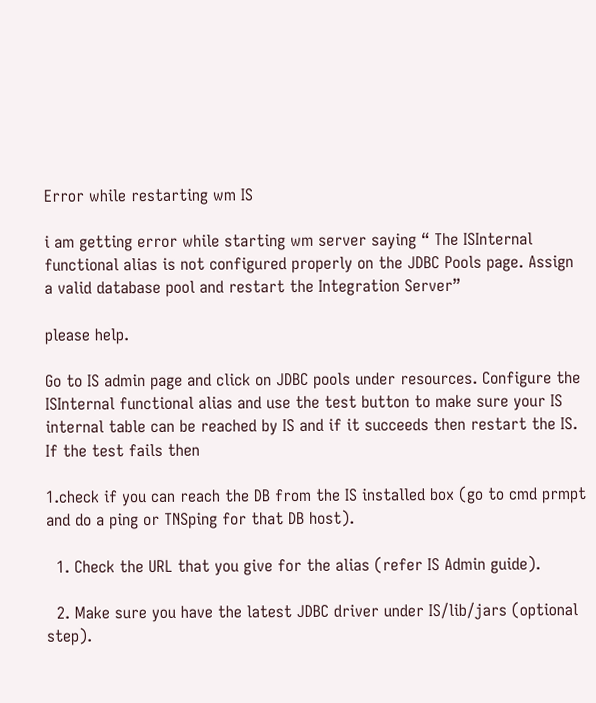Error while restarting wm IS

i am getting error while starting wm server saying “ The ISInternal functional alias is not configured properly on the JDBC Pools page. Assign a valid database pool and restart the Integration Server”

please help.

Go to IS admin page and click on JDBC pools under resources. Configure the ISInternal functional alias and use the test button to make sure your IS internal table can be reached by IS and if it succeeds then restart the IS. If the test fails then

1.check if you can reach the DB from the IS installed box (go to cmd prmpt and do a ping or TNSping for that DB host).

  1. Check the URL that you give for the alias (refer IS Admin guide).

  2. Make sure you have the latest JDBC driver under IS/lib/jars (optional step).